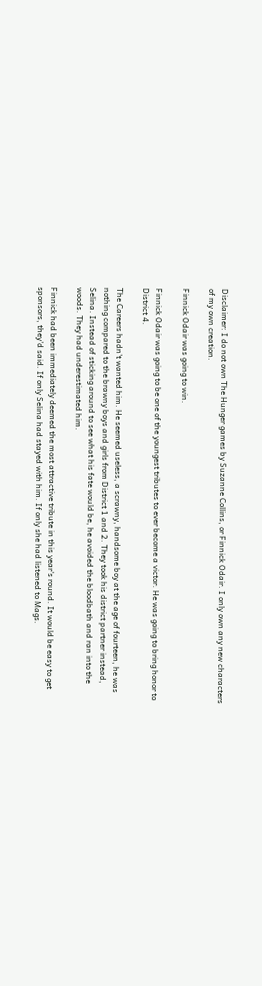Disclaimer: I do not own The Hunger games by Suzanne Collins, or Finnick Odair. I only own any new characters of my own creation.

Finnick Odair was going to win.

Finnick Odair was going to be one of the youngest tributes to ever become a victor. He was going to bring honor to District 4.

The Careers hadn't wanted him. He seemed useless, a scrawny, handsome boy at the age of fourteen, he was nothing compared to the brawny boys and girls from District 1 and 2. They took his district partner instead, Selina. Instead of sticking around to see what his fate would be, he avoided the bloodbath and ran into the woods. They had underestimated him.

Finnick had been immediately deemed the most attractive tribute in this year's round. It would be easy to get sponsors, they'd said. If only Selina had stayed with him. If only she had listened to Mags.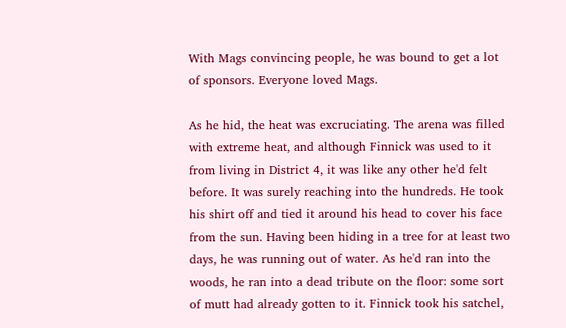With Mags convincing people, he was bound to get a lot of sponsors. Everyone loved Mags.

As he hid, the heat was excruciating. The arena was filled with extreme heat, and although Finnick was used to it from living in District 4, it was like any other he'd felt before. It was surely reaching into the hundreds. He took his shirt off and tied it around his head to cover his face from the sun. Having been hiding in a tree for at least two days, he was running out of water. As he'd ran into the woods, he ran into a dead tribute on the floor: some sort of mutt had already gotten to it. Finnick took his satchel,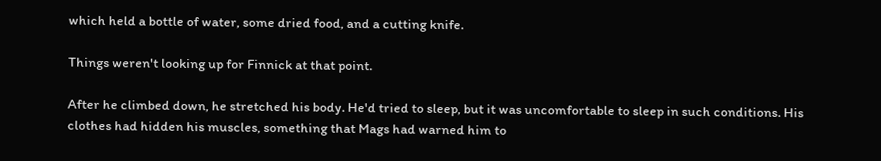which held a bottle of water, some dried food, and a cutting knife.

Things weren't looking up for Finnick at that point.

After he climbed down, he stretched his body. He'd tried to sleep, but it was uncomfortable to sleep in such conditions. His clothes had hidden his muscles, something that Mags had warned him to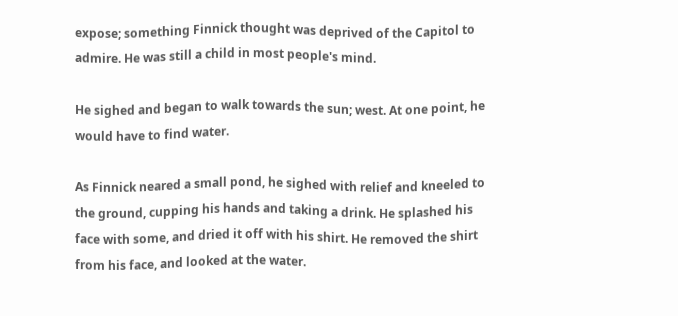expose; something Finnick thought was deprived of the Capitol to admire. He was still a child in most people's mind.

He sighed and began to walk towards the sun; west. At one point, he would have to find water.

As Finnick neared a small pond, he sighed with relief and kneeled to the ground, cupping his hands and taking a drink. He splashed his face with some, and dried it off with his shirt. He removed the shirt from his face, and looked at the water.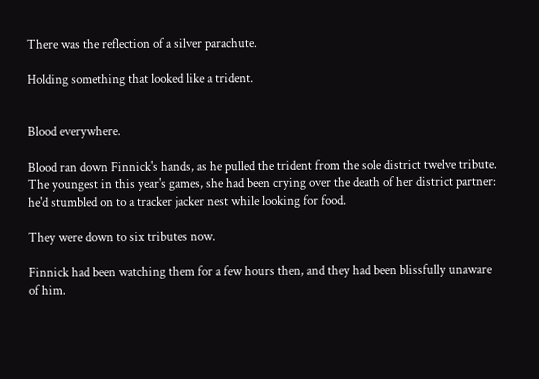There was the reflection of a silver parachute.

Holding something that looked like a trident.


Blood everywhere.

Blood ran down Finnick's hands, as he pulled the trident from the sole district twelve tribute. The youngest in this year's games, she had been crying over the death of her district partner: he'd stumbled on to a tracker jacker nest while looking for food.

They were down to six tributes now.

Finnick had been watching them for a few hours then, and they had been blissfully unaware of him.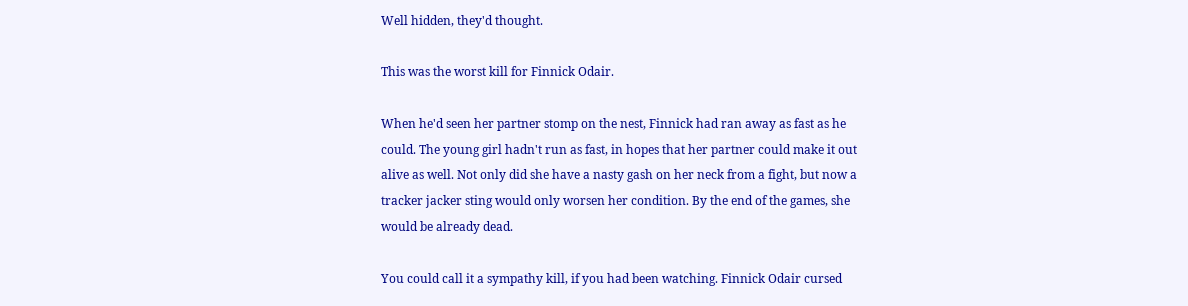Well hidden, they'd thought.

This was the worst kill for Finnick Odair.

When he'd seen her partner stomp on the nest, Finnick had ran away as fast as he could. The young girl hadn't run as fast, in hopes that her partner could make it out alive as well. Not only did she have a nasty gash on her neck from a fight, but now a tracker jacker sting would only worsen her condition. By the end of the games, she would be already dead.

You could call it a sympathy kill, if you had been watching. Finnick Odair cursed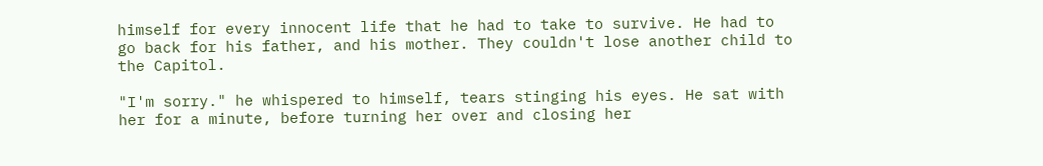himself for every innocent life that he had to take to survive. He had to go back for his father, and his mother. They couldn't lose another child to the Capitol.

"I'm sorry." he whispered to himself, tears stinging his eyes. He sat with her for a minute, before turning her over and closing her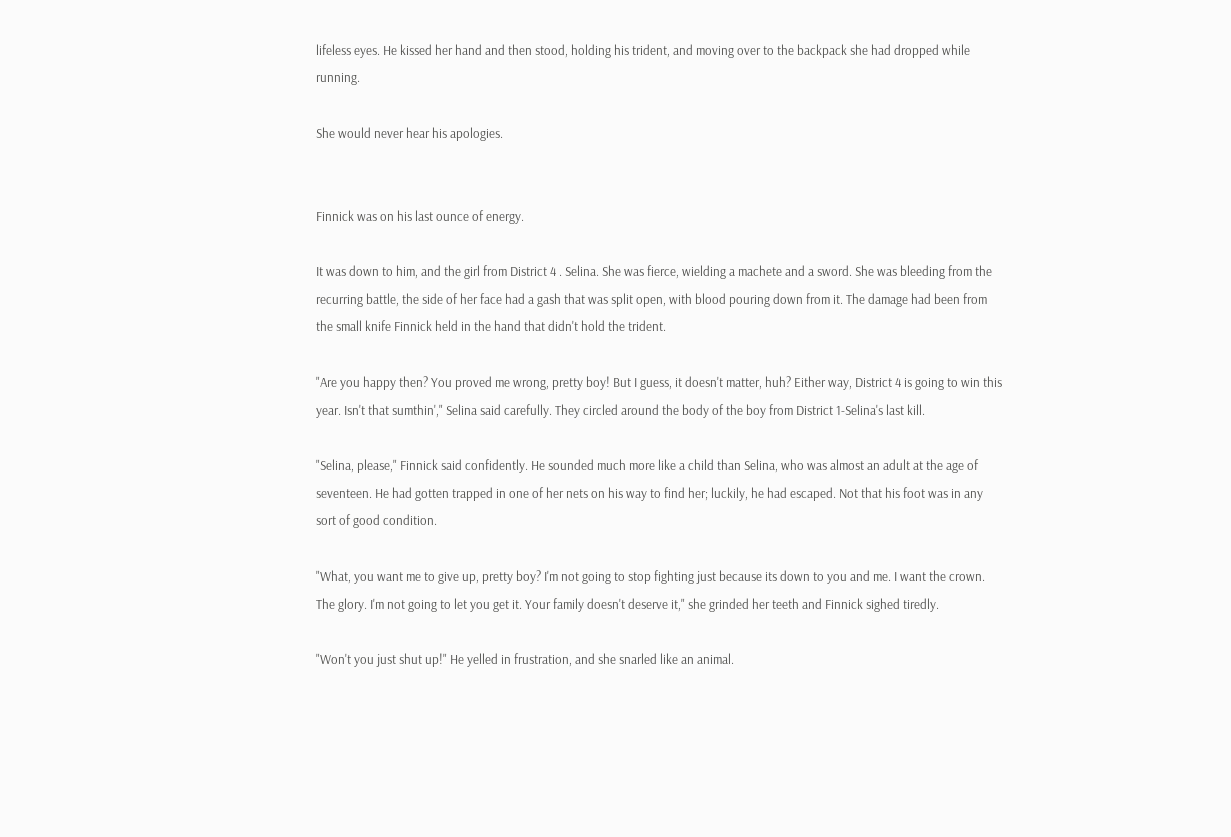lifeless eyes. He kissed her hand and then stood, holding his trident, and moving over to the backpack she had dropped while running.

She would never hear his apologies.


Finnick was on his last ounce of energy.

It was down to him, and the girl from District 4 . Selina. She was fierce, wielding a machete and a sword. She was bleeding from the recurring battle, the side of her face had a gash that was split open, with blood pouring down from it. The damage had been from the small knife Finnick held in the hand that didn't hold the trident.

"Are you happy then? You proved me wrong, pretty boy! But I guess, it doesn't matter, huh? Either way, District 4 is going to win this year. Isn't that sumthin'," Selina said carefully. They circled around the body of the boy from District 1-Selina's last kill.

"Selina, please," Finnick said confidently. He sounded much more like a child than Selina, who was almost an adult at the age of seventeen. He had gotten trapped in one of her nets on his way to find her; luckily, he had escaped. Not that his foot was in any sort of good condition.

"What, you want me to give up, pretty boy? I'm not going to stop fighting just because its down to you and me. I want the crown. The glory. I'm not going to let you get it. Your family doesn't deserve it," she grinded her teeth and Finnick sighed tiredly.

"Won't you just shut up!" He yelled in frustration, and she snarled like an animal.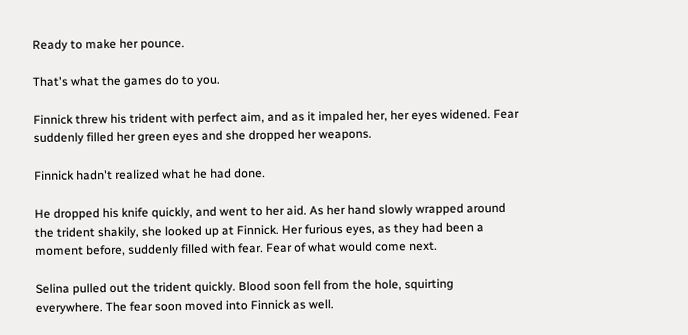Ready to make her pounce.

That's what the games do to you.

Finnick threw his trident with perfect aim, and as it impaled her, her eyes widened. Fear suddenly filled her green eyes and she dropped her weapons.

Finnick hadn't realized what he had done.

He dropped his knife quickly, and went to her aid. As her hand slowly wrapped around the trident shakily, she looked up at Finnick. Her furious eyes, as they had been a moment before, suddenly filled with fear. Fear of what would come next.

Selina pulled out the trident quickly. Blood soon fell from the hole, squirting everywhere. The fear soon moved into Finnick as well.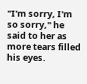"I'm sorry, I'm so sorry," he said to her as more tears filled his eyes.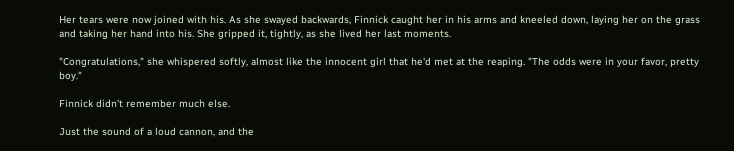Her tears were now joined with his. As she swayed backwards, Finnick caught her in his arms and kneeled down, laying her on the grass and taking her hand into his. She gripped it, tightly, as she lived her last moments.

"Congratulations," she whispered softly, almost like the innocent girl that he'd met at the reaping. "The odds were in your favor, pretty boy."

Finnick didn't remember much else.

Just the sound of a loud cannon, and the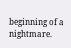beginning of a nightmare.